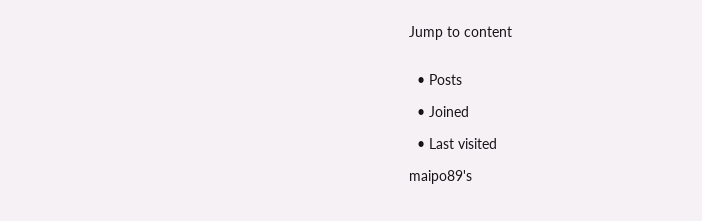Jump to content


  • Posts

  • Joined

  • Last visited

maipo89's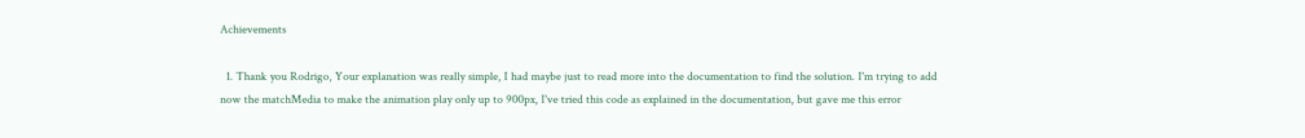Achievements

  1. Thank you Rodrigo, Your explanation was really simple, I had maybe just to read more into the documentation to find the solution. I'm trying to add now the matchMedia to make the animation play only up to 900px, I've tried this code as explained in the documentation, but gave me this error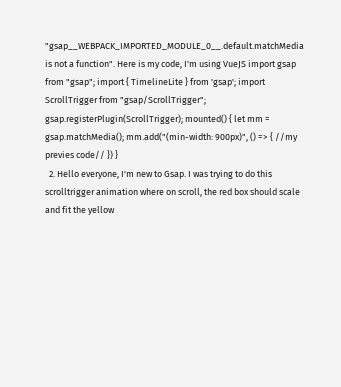"gsap__WEBPACK_IMPORTED_MODULE_0__.default.matchMedia is not a function". Here is my code, I'm using VueJS import gsap from "gsap"; import { TimelineLite } from 'gsap'; import ScrollTrigger from "gsap/ScrollTrigger"; gsap.registerPlugin(ScrollTrigger); mounted() { let mm = gsap.matchMedia(); mm.add("(min-width: 900px)", () => { //my previes code// }) }
  2. Hello everyone, I'm new to Gsap. I was trying to do this scrolltrigger animation where on scroll, the red box should scale and fit the yellow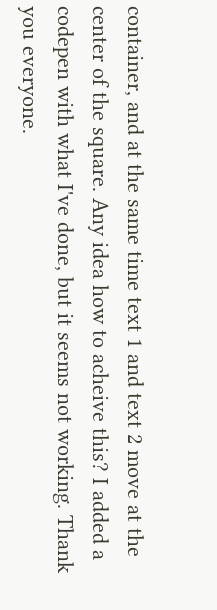container, and at the same time text 1 and text 2 move at the center of the square. Any idea how to acheive this? I added a codepen with what I've done, but it seems not working. Thank you everyone.